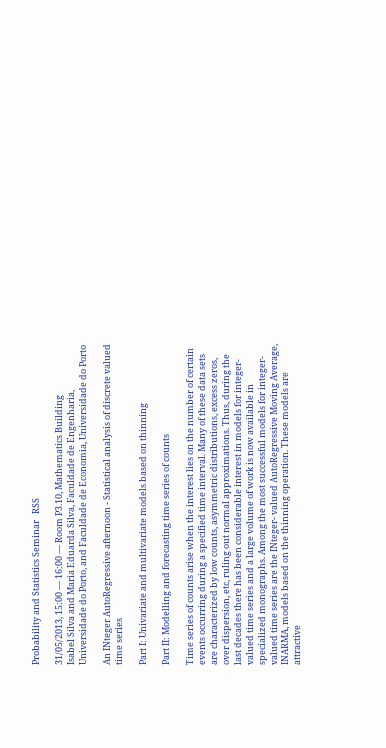Probability and Statistics Seminar   RSS

31/05/2013, 15:00 — 16:00 — Room P3.10, Mathematics Building
Isabel Silva and Maria Eduarda Silva, Faculdade de Engenharia, Universidade do Porto, and Faculdade de Economia, Universidade do Porto

An INteger AutoRegressive afternoon - Statistical analysis of discrete valued time series

Part I: Univariate and multivariate models based on thinning

Part II: Modelling and forecasting time series of counts

Time series of counts arise when the interest lies on the number of certain events occurring during a specified time interval. Many of these data sets are characterized by low counts, asymmetric distributions, excess zeros, over dispersion, etc, ruling out normal approximations. Thus, during the last decades there has been considerable interest in models for integer-valued time series and a large volume of work is now available in specialized monographs. Among the most successful models for integer-valued time series are the INteger- valued AutoRegressive Moving Average, INARMA, models based on the thinning operation. These models are attractive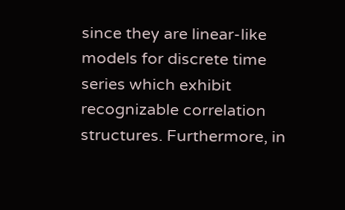since they are linear-like models for discrete time series which exhibit recognizable correlation structures. Furthermore, in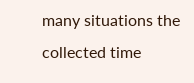many situations the collected time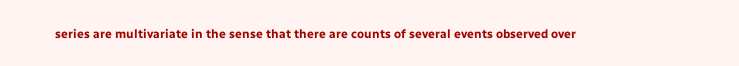series are multivariate in the sense that there are counts of several events observed over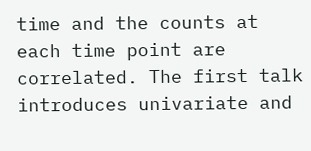time and the counts at each time point are correlated. The first talk introduces univariate and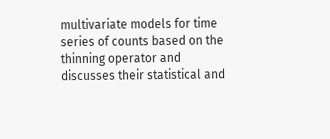multivariate models for time series of counts based on the thinning operator and discusses their statistical and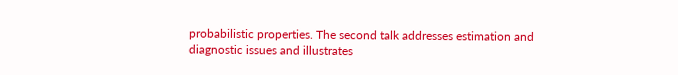probabilistic properties. The second talk addresses estimation and diagnostic issues and illustrates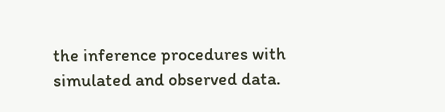the inference procedures with simulated and observed data.